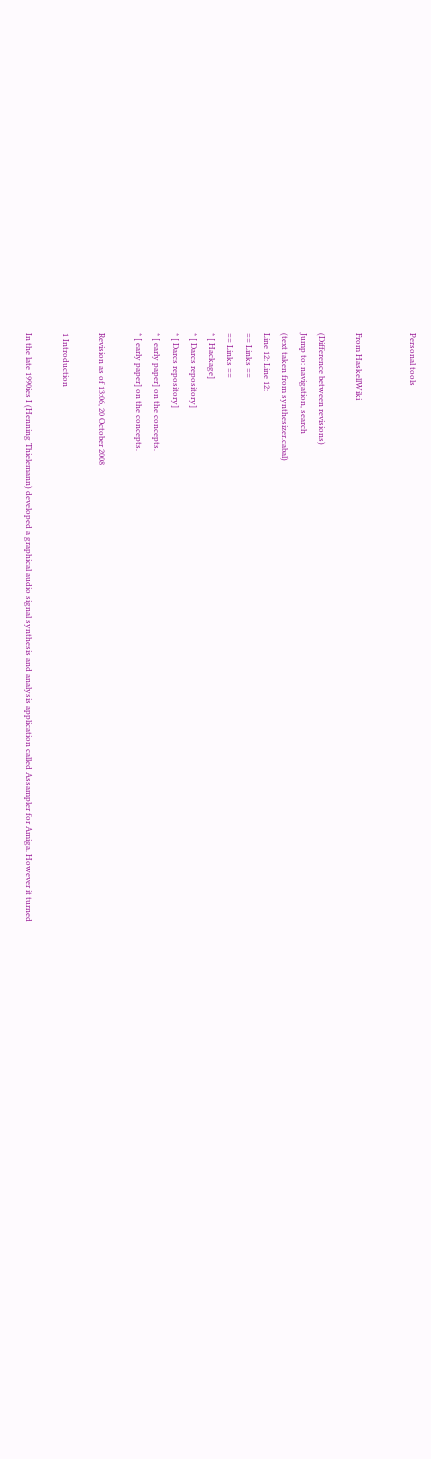Personal tools


From HaskellWiki

(Difference between revisions)
Jump to: navigation, search
(text taken from synthesizer.cabal)
Line 12: Line 12:
== Links ==
== Links ==
* [ Hackage]
* [ Darcs repository]
* [ Darcs repository]
* [ early paper] on the concepts.
* [ early paper] on the concepts.

Revision as of 13:06, 20 October 2008

1 Introduction

In the late 1990ies I (Henning Thielemann) developed a graphical audio signal synthesis and analysis application called Assampler for Amiga. However it turned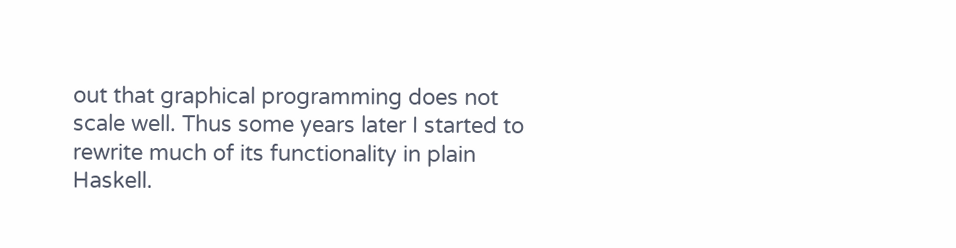out that graphical programming does not scale well. Thus some years later I started to rewrite much of its functionality in plain Haskell.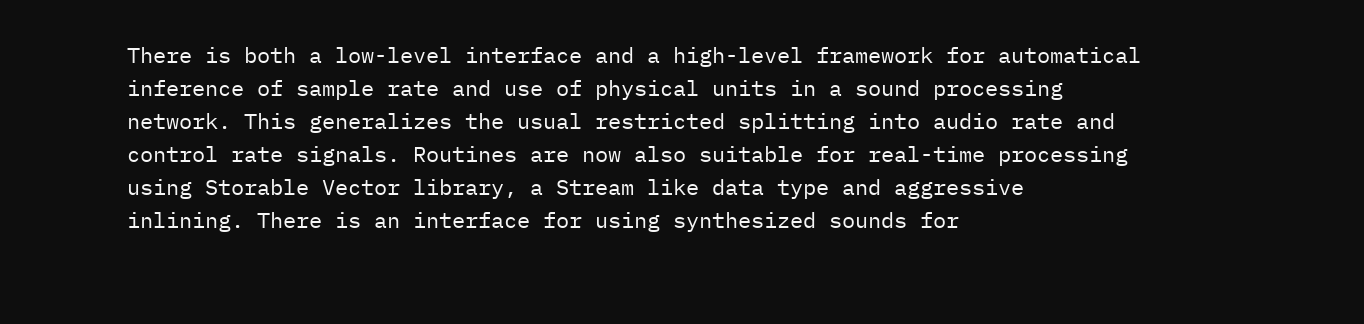There is both a low-level interface and a high-level framework for automatical inference of sample rate and use of physical units in a sound processing network. This generalizes the usual restricted splitting into audio rate and control rate signals. Routines are now also suitable for real-time processing using Storable Vector library, a Stream like data type and aggressive inlining. There is an interface for using synthesized sounds for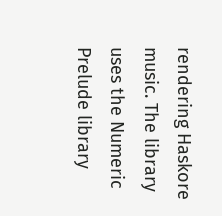rendering Haskore music. The library uses the Numeric Prelude library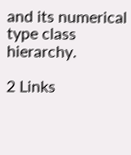and its numerical type class hierarchy.

2 Links